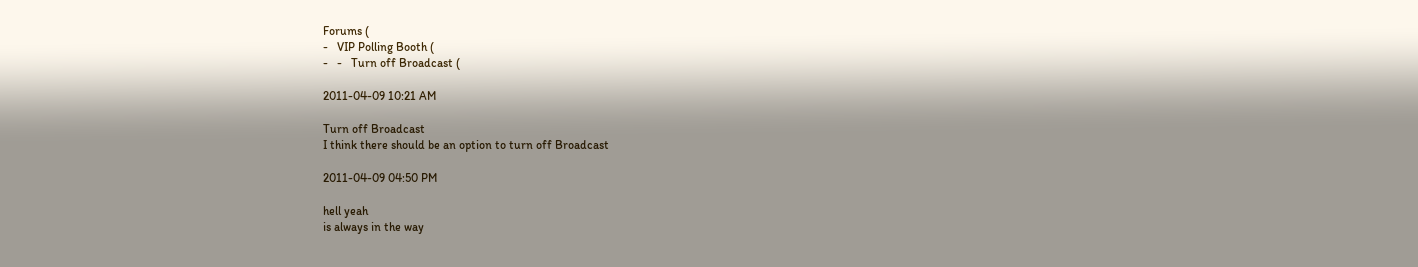Forums (
-   VIP Polling Booth (
-   -   Turn off Broadcast (

2011-04-09 10:21 AM

Turn off Broadcast
I think there should be an option to turn off Broadcast

2011-04-09 04:50 PM

hell yeah
is always in the way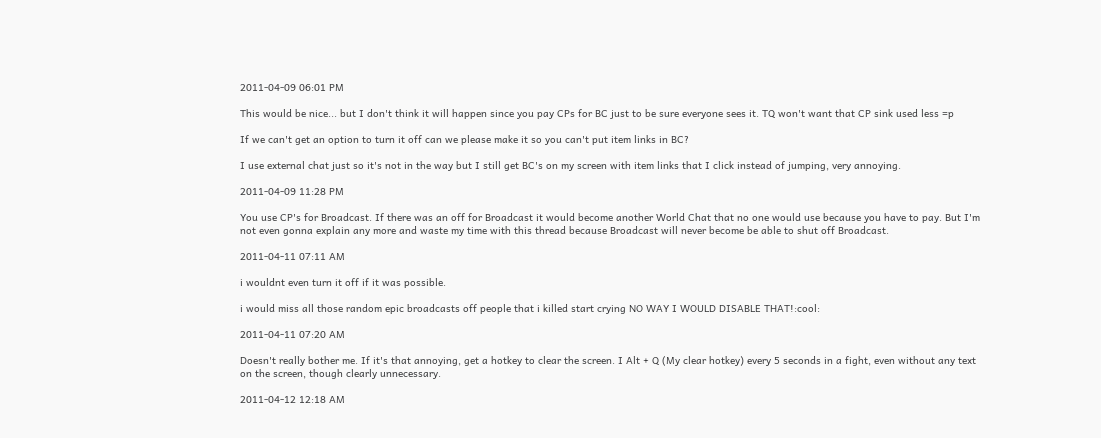2011-04-09 06:01 PM

This would be nice... but I don't think it will happen since you pay CPs for BC just to be sure everyone sees it. TQ won't want that CP sink used less =p

If we can't get an option to turn it off can we please make it so you can't put item links in BC?

I use external chat just so it's not in the way but I still get BC's on my screen with item links that I click instead of jumping, very annoying.

2011-04-09 11:28 PM

You use CP's for Broadcast. If there was an off for Broadcast it would become another World Chat that no one would use because you have to pay. But I'm not even gonna explain any more and waste my time with this thread because Broadcast will never become be able to shut off Broadcast.

2011-04-11 07:11 AM

i wouldnt even turn it off if it was possible.

i would miss all those random epic broadcasts off people that i killed start crying NO WAY I WOULD DISABLE THAT!:cool:

2011-04-11 07:20 AM

Doesn't really bother me. If it's that annoying, get a hotkey to clear the screen. I Alt + Q (My clear hotkey) every 5 seconds in a fight, even without any text on the screen, though clearly unnecessary.

2011-04-12 12:18 AM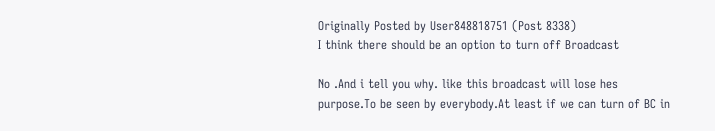Originally Posted by User848818751 (Post 8338)
I think there should be an option to turn off Broadcast

No .And i tell you why. like this broadcast will lose hes purpose.To be seen by everybody.At least if we can turn of BC in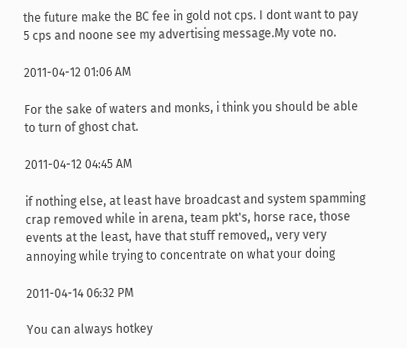the future make the BC fee in gold not cps. I dont want to pay 5 cps and noone see my advertising message.My vote no.

2011-04-12 01:06 AM

For the sake of waters and monks, i think you should be able to turn of ghost chat.

2011-04-12 04:45 AM

if nothing else, at least have broadcast and system spamming crap removed while in arena, team pkt's, horse race, those events at the least, have that stuff removed,, very very annoying while trying to concentrate on what your doing

2011-04-14 06:32 PM

You can always hotkey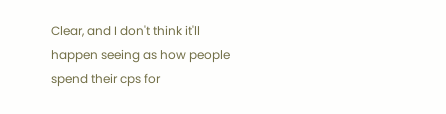Clear, and I don't think it'll happen seeing as how people spend their cps for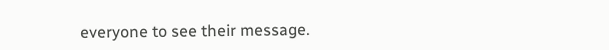everyone to see their message.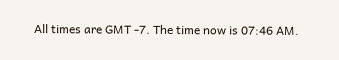All times are GMT -7. The time now is 07:46 AM.